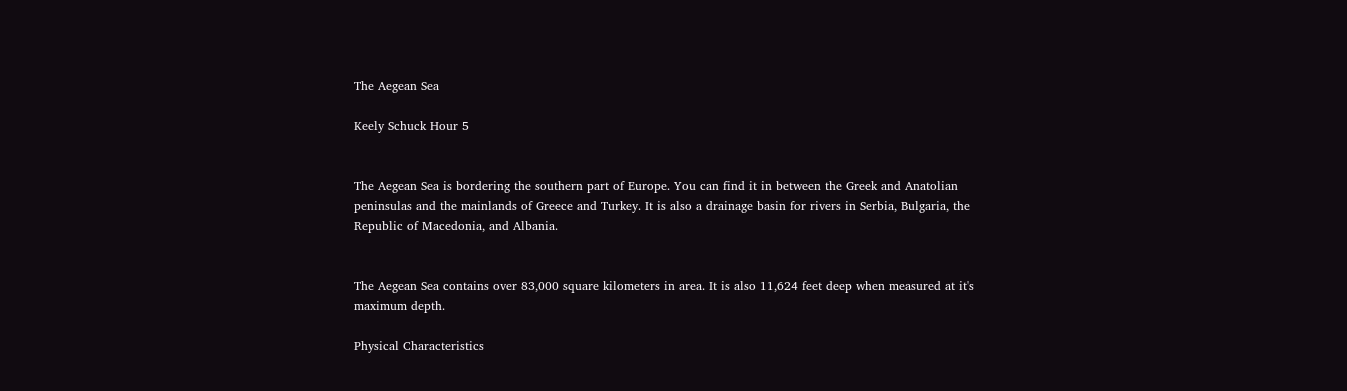The Aegean Sea

Keely Schuck Hour 5


The Aegean Sea is bordering the southern part of Europe. You can find it in between the Greek and Anatolian peninsulas and the mainlands of Greece and Turkey. It is also a drainage basin for rivers in Serbia, Bulgaria, the Republic of Macedonia, and Albania.


The Aegean Sea contains over 83,000 square kilometers in area. It is also 11,624 feet deep when measured at it's maximum depth.

Physical Characteristics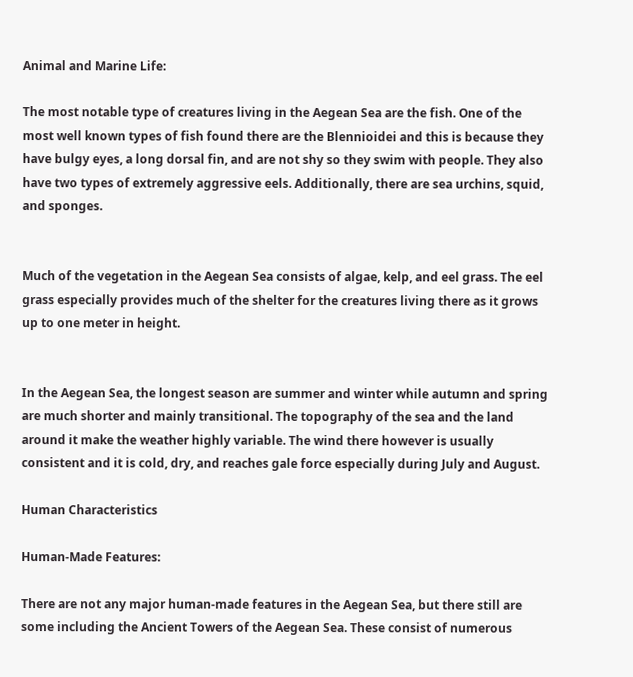Animal and Marine Life:

The most notable type of creatures living in the Aegean Sea are the fish. One of the most well known types of fish found there are the Blennioidei and this is because they have bulgy eyes, a long dorsal fin, and are not shy so they swim with people. They also have two types of extremely aggressive eels. Additionally, there are sea urchins, squid, and sponges.


Much of the vegetation in the Aegean Sea consists of algae, kelp, and eel grass. The eel grass especially provides much of the shelter for the creatures living there as it grows up to one meter in height.


In the Aegean Sea, the longest season are summer and winter while autumn and spring are much shorter and mainly transitional. The topography of the sea and the land around it make the weather highly variable. The wind there however is usually consistent and it is cold, dry, and reaches gale force especially during July and August.

Human Characteristics

Human-Made Features:

There are not any major human-made features in the Aegean Sea, but there still are some including the Ancient Towers of the Aegean Sea. These consist of numerous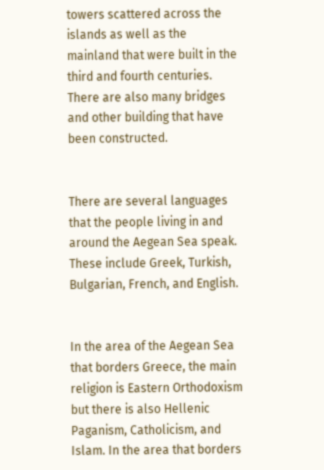towers scattered across the islands as well as the mainland that were built in the third and fourth centuries. There are also many bridges and other building that have been constructed.


There are several languages that the people living in and around the Aegean Sea speak. These include Greek, Turkish, Bulgarian, French, and English.


In the area of the Aegean Sea that borders Greece, the main religion is Eastern Orthodoxism but there is also Hellenic Paganism, Catholicism, and Islam. In the area that borders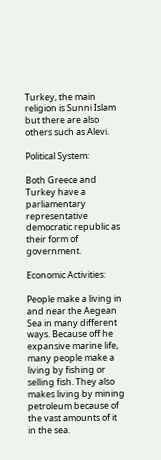Turkey, the main religion is Sunni Islam but there are also others such as Alevi.

Political System:

Both Greece and Turkey have a parliamentary representative democratic republic as their form of government.

Economic Activities:

People make a living in and near the Aegean Sea in many different ways. Because off he expansive marine life, many people make a living by fishing or selling fish. They also makes living by mining petroleum because of the vast amounts of it in the sea.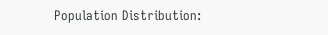Population Distribution: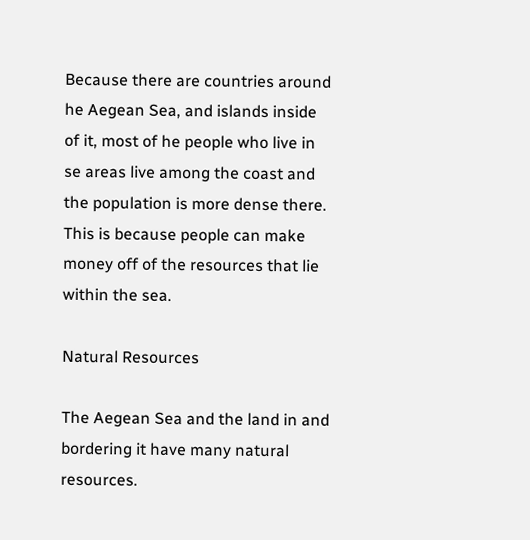Because there are countries around he Aegean Sea, and islands inside of it, most of he people who live in se areas live among the coast and the population is more dense there. This is because people can make money off of the resources that lie within the sea.

Natural Resources

The Aegean Sea and the land in and bordering it have many natural resources.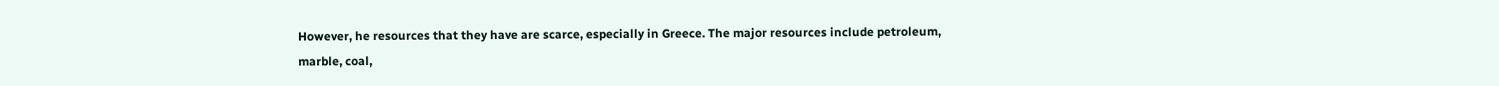However, he resources that they have are scarce, especially in Greece. The major resources include petroleum, marble, coal,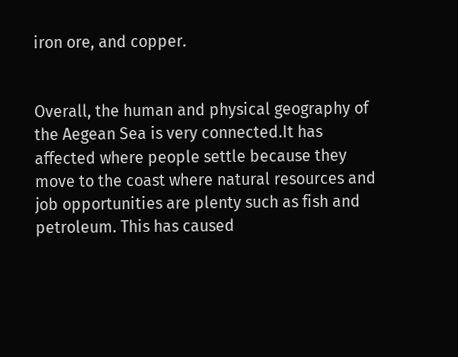iron ore, and copper.


Overall, the human and physical geography of the Aegean Sea is very connected.It has affected where people settle because they move to the coast where natural resources and job opportunities are plenty such as fish and petroleum. This has caused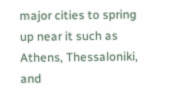major cities to spring up near it such as Athens, Thessaloniki, and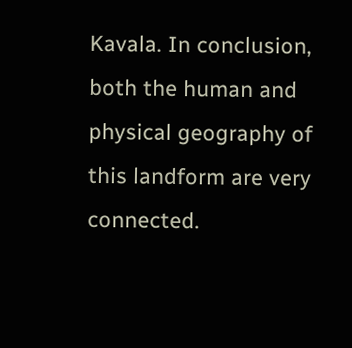Kavala. In conclusion, both the human and physical geography of this landform are very connected.